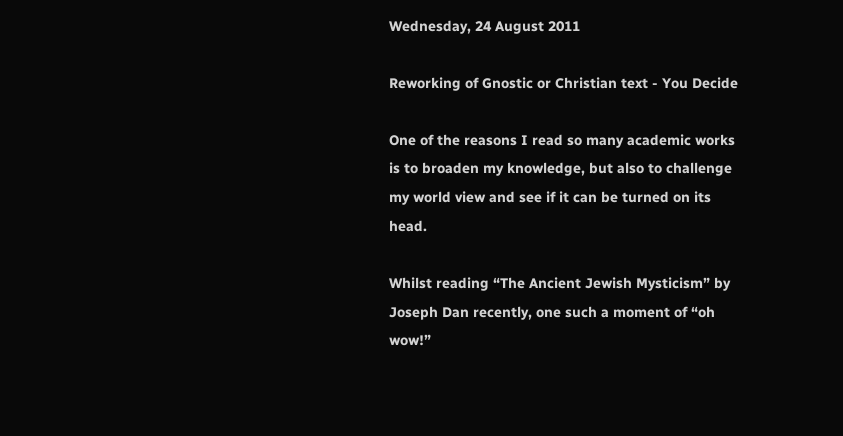Wednesday, 24 August 2011

Reworking of Gnostic or Christian text - You Decide

One of the reasons I read so many academic works is to broaden my knowledge, but also to challenge my world view and see if it can be turned on its head.

Whilst reading “The Ancient Jewish Mysticism” by Joseph Dan recently, one such a moment of “oh wow!”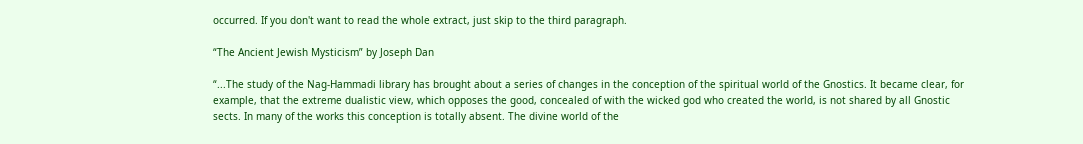occurred. If you don't want to read the whole extract, just skip to the third paragraph.

“The Ancient Jewish Mysticism” by Joseph Dan

“...The study of the Nag-Hammadi library has brought about a series of changes in the conception of the spiritual world of the Gnostics. It became clear, for example, that the extreme dualistic view, which opposes the good, concealed of with the wicked god who created the world, is not shared by all Gnostic sects. In many of the works this conception is totally absent. The divine world of the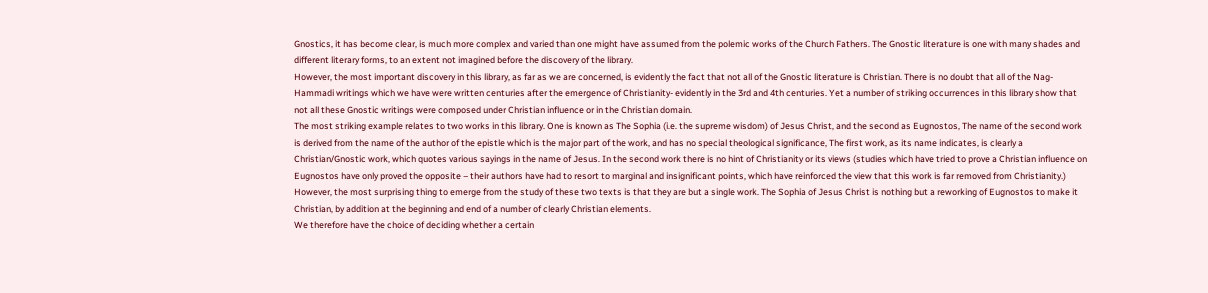Gnostics, it has become clear, is much more complex and varied than one might have assumed from the polemic works of the Church Fathers. The Gnostic literature is one with many shades and different literary forms, to an extent not imagined before the discovery of the library.
However, the most important discovery in this library, as far as we are concerned, is evidently the fact that not all of the Gnostic literature is Christian. There is no doubt that all of the Nag-Hammadi writings which we have were written centuries after the emergence of Christianity- evidently in the 3rd and 4th centuries. Yet a number of striking occurrences in this library show that not all these Gnostic writings were composed under Christian influence or in the Christian domain.
The most striking example relates to two works in this library. One is known as The Sophia (i.e. the supreme wisdom) of Jesus Christ, and the second as Eugnostos, The name of the second work is derived from the name of the author of the epistle which is the major part of the work, and has no special theological significance, The first work, as its name indicates, is clearly a Christian/Gnostic work, which quotes various sayings in the name of Jesus. In the second work there is no hint of Christianity or its views (studies which have tried to prove a Christian influence on Eugnostos have only proved the opposite – their authors have had to resort to marginal and insignificant points, which have reinforced the view that this work is far removed from Christianity.) However, the most surprising thing to emerge from the study of these two texts is that they are but a single work. The Sophia of Jesus Christ is nothing but a reworking of Eugnostos to make it Christian, by addition at the beginning and end of a number of clearly Christian elements.
We therefore have the choice of deciding whether a certain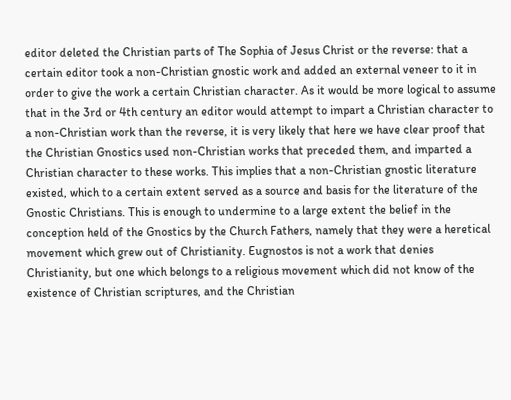editor deleted the Christian parts of The Sophia of Jesus Christ or the reverse: that a certain editor took a non-Christian gnostic work and added an external veneer to it in order to give the work a certain Christian character. As it would be more logical to assume that in the 3rd or 4th century an editor would attempt to impart a Christian character to a non-Christian work than the reverse, it is very likely that here we have clear proof that the Christian Gnostics used non-Christian works that preceded them, and imparted a Christian character to these works. This implies that a non-Christian gnostic literature existed, which to a certain extent served as a source and basis for the literature of the Gnostic Christians. This is enough to undermine to a large extent the belief in the conception held of the Gnostics by the Church Fathers, namely that they were a heretical movement which grew out of Christianity. Eugnostos is not a work that denies Christianity, but one which belongs to a religious movement which did not know of the existence of Christian scriptures, and the Christian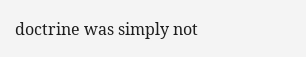doctrine was simply not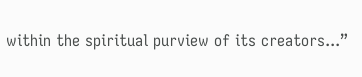within the spiritual purview of its creators...”